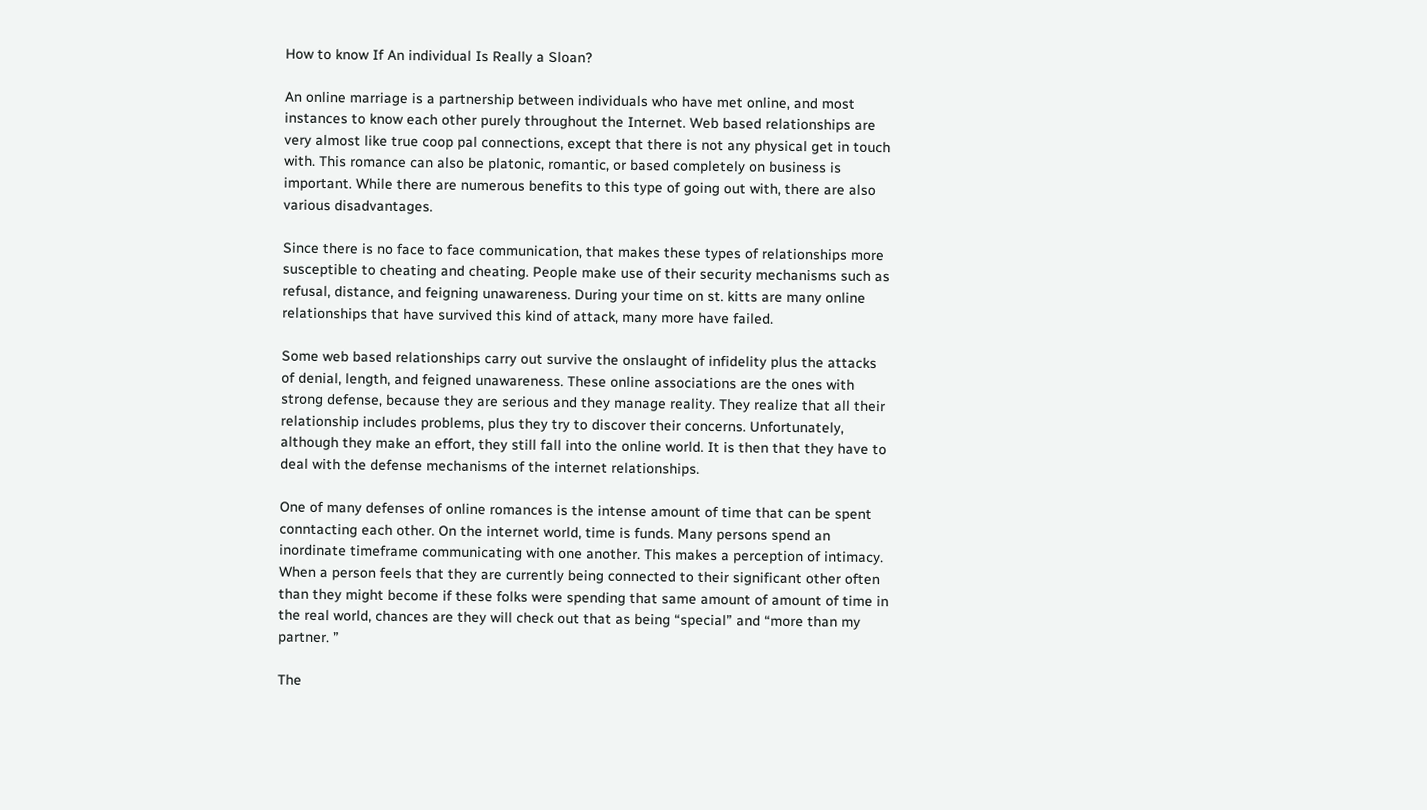How to know If An individual Is Really a Sloan?

An online marriage is a partnership between individuals who have met online, and most instances to know each other purely throughout the Internet. Web based relationships are very almost like true coop pal connections, except that there is not any physical get in touch with. This romance can also be platonic, romantic, or based completely on business is important. While there are numerous benefits to this type of going out with, there are also various disadvantages.

Since there is no face to face communication, that makes these types of relationships more susceptible to cheating and cheating. People make use of their security mechanisms such as refusal, distance, and feigning unawareness. During your time on st. kitts are many online relationships that have survived this kind of attack, many more have failed.

Some web based relationships carry out survive the onslaught of infidelity plus the attacks of denial, length, and feigned unawareness. These online associations are the ones with strong defense, because they are serious and they manage reality. They realize that all their relationship includes problems, plus they try to discover their concerns. Unfortunately, although they make an effort, they still fall into the online world. It is then that they have to deal with the defense mechanisms of the internet relationships.

One of many defenses of online romances is the intense amount of time that can be spent conntacting each other. On the internet world, time is funds. Many persons spend an inordinate timeframe communicating with one another. This makes a perception of intimacy. When a person feels that they are currently being connected to their significant other often than they might become if these folks were spending that same amount of amount of time in the real world, chances are they will check out that as being “special” and “more than my partner. ”

The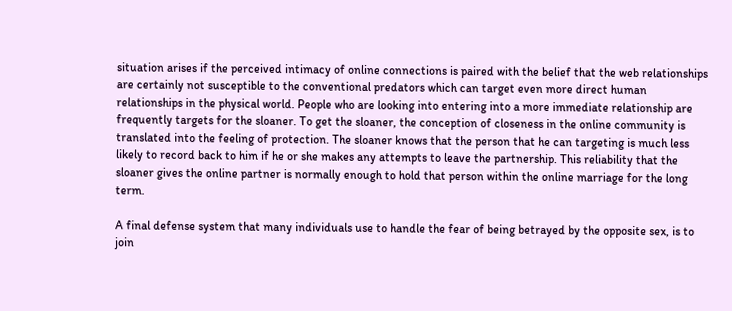situation arises if the perceived intimacy of online connections is paired with the belief that the web relationships are certainly not susceptible to the conventional predators which can target even more direct human relationships in the physical world. People who are looking into entering into a more immediate relationship are frequently targets for the sloaner. To get the sloaner, the conception of closeness in the online community is translated into the feeling of protection. The sloaner knows that the person that he can targeting is much less likely to record back to him if he or she makes any attempts to leave the partnership. This reliability that the sloaner gives the online partner is normally enough to hold that person within the online marriage for the long term.

A final defense system that many individuals use to handle the fear of being betrayed by the opposite sex, is to join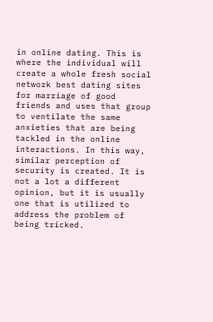in online dating. This is where the individual will create a whole fresh social network best dating sites for marriage of good friends and uses that group to ventilate the same anxieties that are being tackled in the online interactions. In this way, similar perception of security is created. It is not a lot a different opinion, but it is usually one that is utilized to address the problem of being tricked.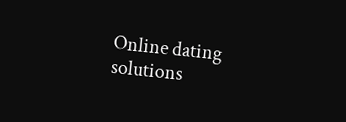Online dating solutions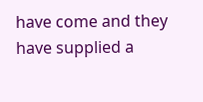have come and they have supplied a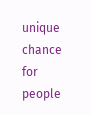unique chance for people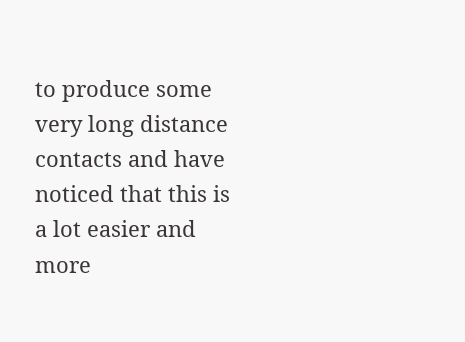to produce some very long distance contacts and have noticed that this is a lot easier and more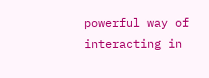powerful way of interacting in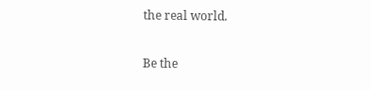the real world.

Be the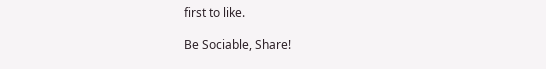first to like.

Be Sociable, Share!